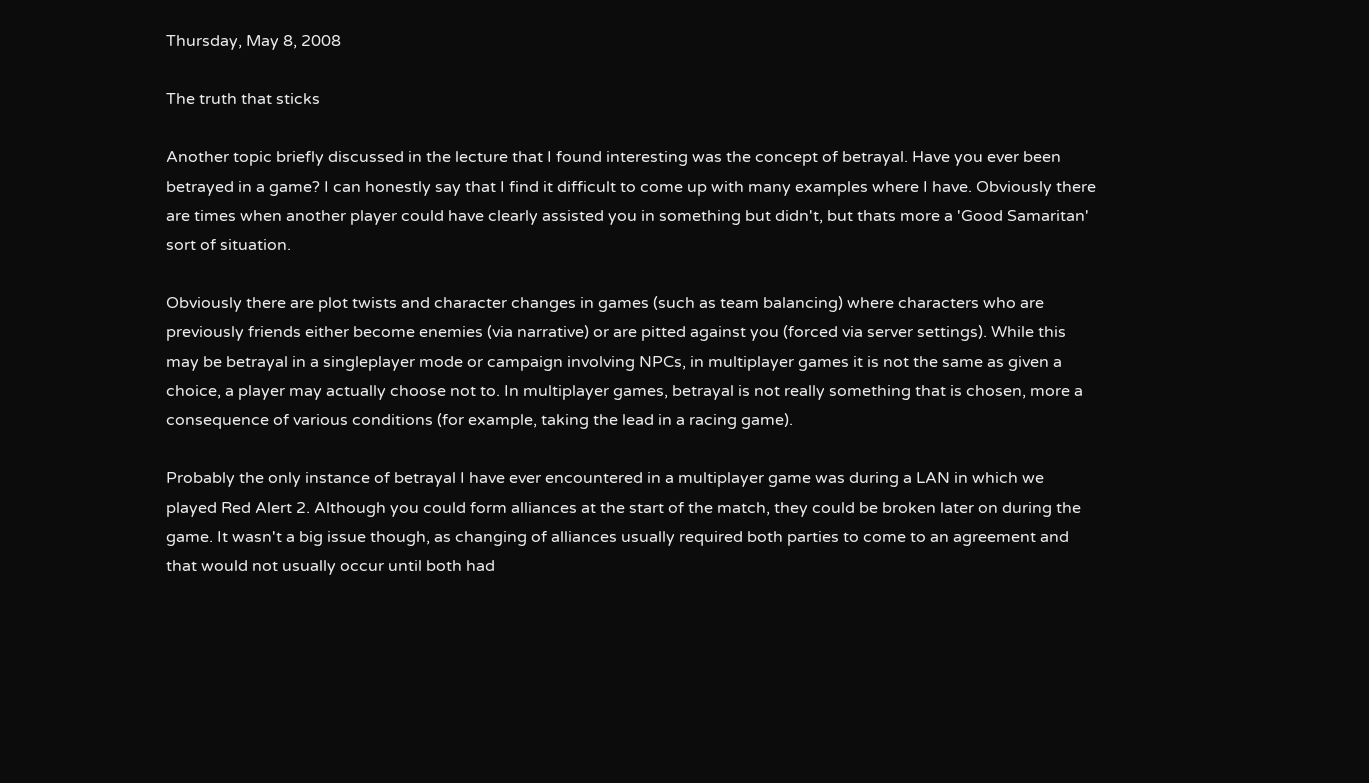Thursday, May 8, 2008

The truth that sticks

Another topic briefly discussed in the lecture that I found interesting was the concept of betrayal. Have you ever been betrayed in a game? I can honestly say that I find it difficult to come up with many examples where I have. Obviously there are times when another player could have clearly assisted you in something but didn't, but thats more a 'Good Samaritan' sort of situation.

Obviously there are plot twists and character changes in games (such as team balancing) where characters who are previously friends either become enemies (via narrative) or are pitted against you (forced via server settings). While this may be betrayal in a singleplayer mode or campaign involving NPCs, in multiplayer games it is not the same as given a choice, a player may actually choose not to. In multiplayer games, betrayal is not really something that is chosen, more a consequence of various conditions (for example, taking the lead in a racing game).

Probably the only instance of betrayal I have ever encountered in a multiplayer game was during a LAN in which we played Red Alert 2. Although you could form alliances at the start of the match, they could be broken later on during the game. It wasn't a big issue though, as changing of alliances usually required both parties to come to an agreement and that would not usually occur until both had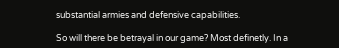substantial armies and defensive capabilities.

So will there be betrayal in our game? Most definetly. In a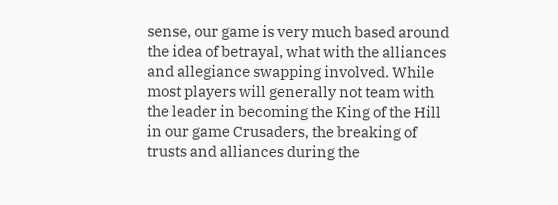sense, our game is very much based around the idea of betrayal, what with the alliances and allegiance swapping involved. While most players will generally not team with the leader in becoming the King of the Hill in our game Crusaders, the breaking of trusts and alliances during the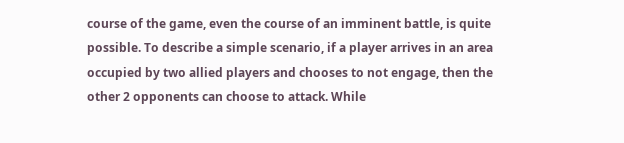course of the game, even the course of an imminent battle, is quite possible. To describe a simple scenario, if a player arrives in an area occupied by two allied players and chooses to not engage, then the other 2 opponents can choose to attack. While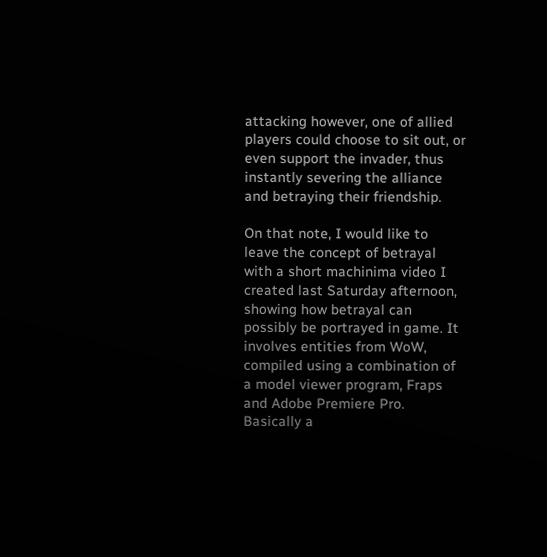attacking however, one of allied players could choose to sit out, or even support the invader, thus instantly severing the alliance and betraying their friendship.

On that note, I would like to leave the concept of betrayal with a short machinima video I created last Saturday afternoon, showing how betrayal can possibly be portrayed in game. It involves entities from WoW, compiled using a combination of a model viewer program, Fraps and Adobe Premiere Pro. Basically a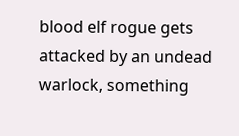blood elf rogue gets attacked by an undead warlock, something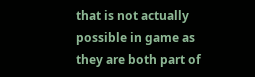that is not actually possible in game as they are both part of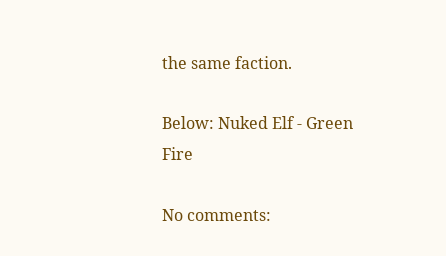the same faction.

Below: Nuked Elf - Green Fire

No comments: